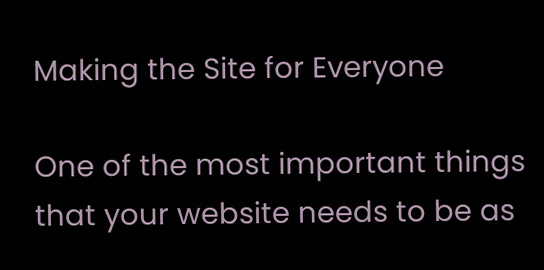Making the Site for Everyone

One of the most important things that your website needs to be as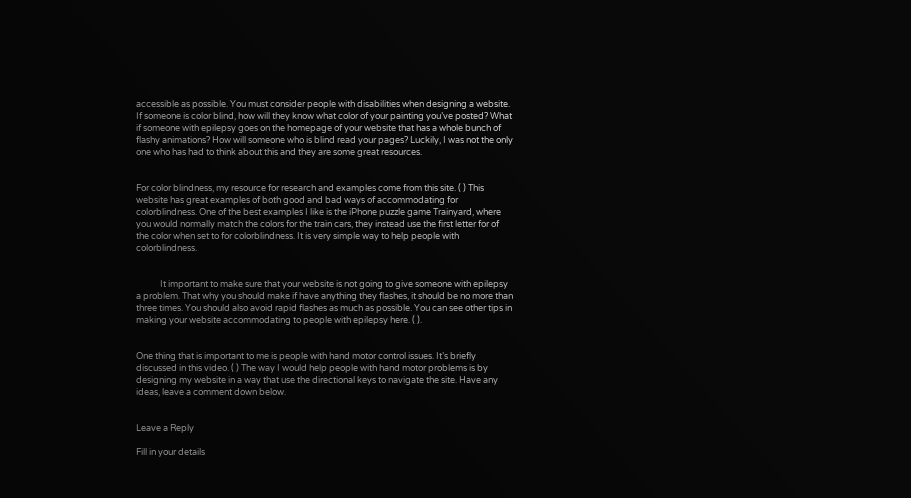accessible as possible. You must consider people with disabilities when designing a website. If someone is color blind, how will they know what color of your painting you’ve posted? What if someone with epilepsy goes on the homepage of your website that has a whole bunch of flashy animations? How will someone who is blind read your pages? Luckily, I was not the only one who has had to think about this and they are some great resources.


For color blindness, my resource for research and examples come from this site. ( ) This website has great examples of both good and bad ways of accommodating for colorblindness. One of the best examples I like is the iPhone puzzle game Trainyard, where you would normally match the colors for the train cars, they instead use the first letter for of the color when set to for colorblindness. It is very simple way to help people with colorblindness.


            It important to make sure that your website is not going to give someone with epilepsy a problem. That why you should make if have anything they flashes, it should be no more than three times. You should also avoid rapid flashes as much as possible. You can see other tips in making your website accommodating to people with epilepsy here. ( ).


One thing that is important to me is people with hand motor control issues. It’s briefly discussed in this video. ( ) The way I would help people with hand motor problems is by designing my website in a way that use the directional keys to navigate the site. Have any ideas, leave a comment down below.


Leave a Reply

Fill in your details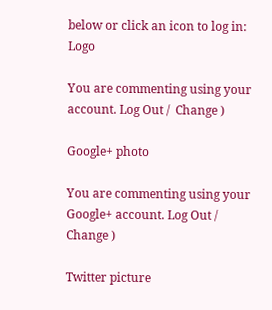below or click an icon to log in: Logo

You are commenting using your account. Log Out /  Change )

Google+ photo

You are commenting using your Google+ account. Log Out /  Change )

Twitter picture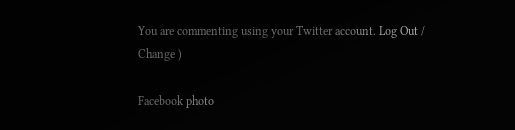You are commenting using your Twitter account. Log Out /  Change )

Facebook photo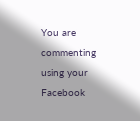You are commenting using your Facebook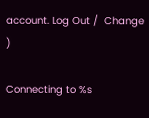account. Log Out /  Change )

Connecting to %s